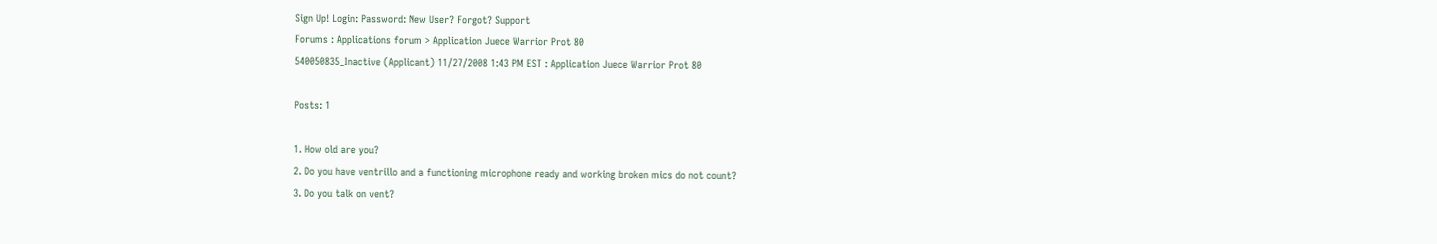Sign Up! Login: Password: New User? Forgot? Support
Forums : Applications forum > Application Juece Warrior Prot 80
540050835_Inactive (Applicant) 11/27/2008 1:43 PM EST : Application Juece Warrior Prot 80

Posts: 1

1. How old are you?
2. Do you have ventrillo and a functioning microphone ready and working broken mics do not count?
3. Do you talk on vent?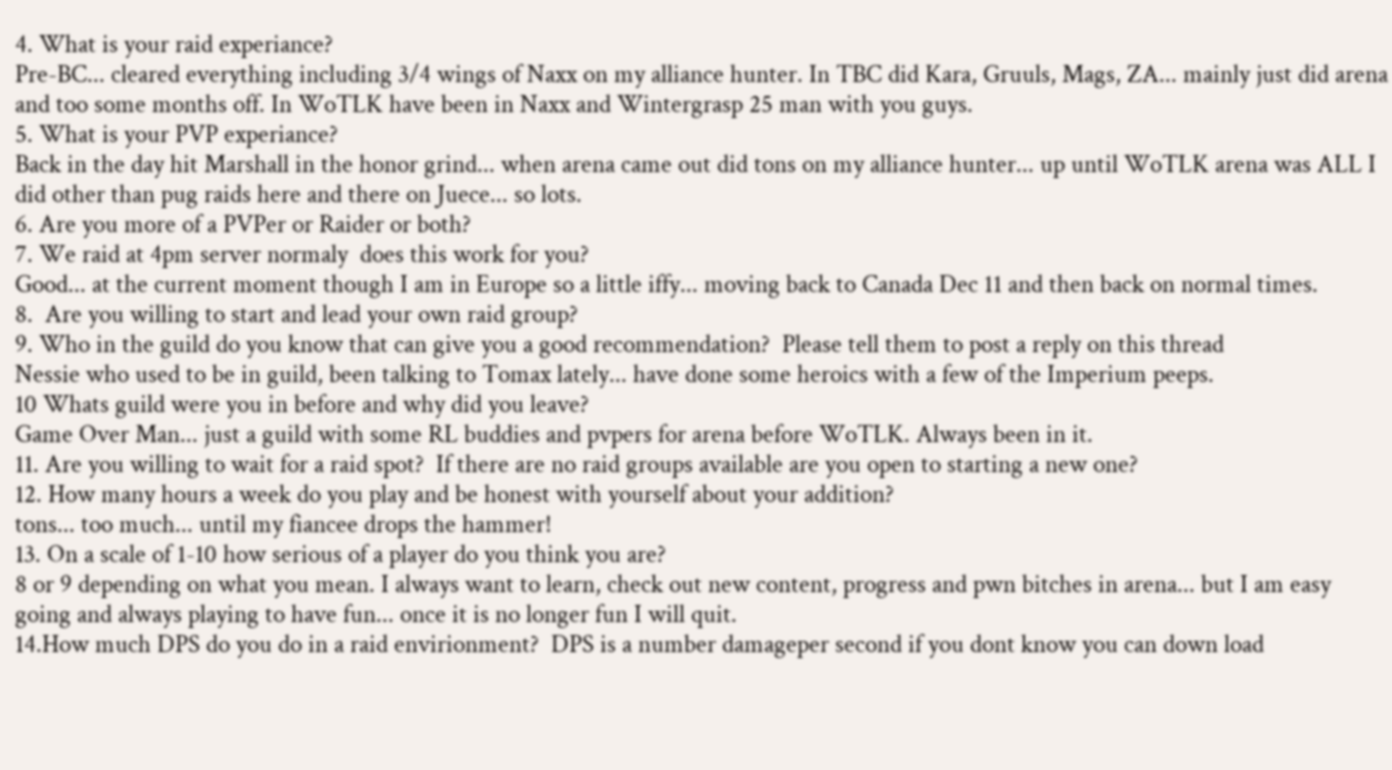4. What is your raid experiance?
Pre-BC... cleared everything including 3/4 wings of Naxx on my alliance hunter. In TBC did Kara, Gruuls, Mags, ZA... mainly just did arena and too some months off. In WoTLK have been in Naxx and Wintergrasp 25 man with you guys.
5. What is your PVP experiance?
Back in the day hit Marshall in the honor grind... when arena came out did tons on my alliance hunter... up until WoTLK arena was ALL I did other than pug raids here and there on Juece... so lots.
6. Are you more of a PVPer or Raider or both?
7. We raid at 4pm server normaly  does this work for you?
Good... at the current moment though I am in Europe so a little iffy... moving back to Canada Dec 11 and then back on normal times.
8.  Are you willing to start and lead your own raid group?
9. Who in the guild do you know that can give you a good recommendation?  Please tell them to post a reply on this thread
Nessie who used to be in guild, been talking to Tomax lately... have done some heroics with a few of the Imperium peeps.
10 Whats guild were you in before and why did you leave?
Game Over Man... just a guild with some RL buddies and pvpers for arena before WoTLK. Always been in it.
11. Are you willing to wait for a raid spot?  If there are no raid groups available are you open to starting a new one?
12. How many hours a week do you play and be honest with yourself about your addition?
tons... too much... until my fiancee drops the hammer!
13. On a scale of 1-10 how serious of a player do you think you are?
8 or 9 depending on what you mean. I always want to learn, check out new content, progress and pwn bitches in arena... but I am easy going and always playing to have fun... once it is no longer fun I will quit.
14.How much DPS do you do in a raid envirionment?  DPS is a number damageper second if you dont know you can down load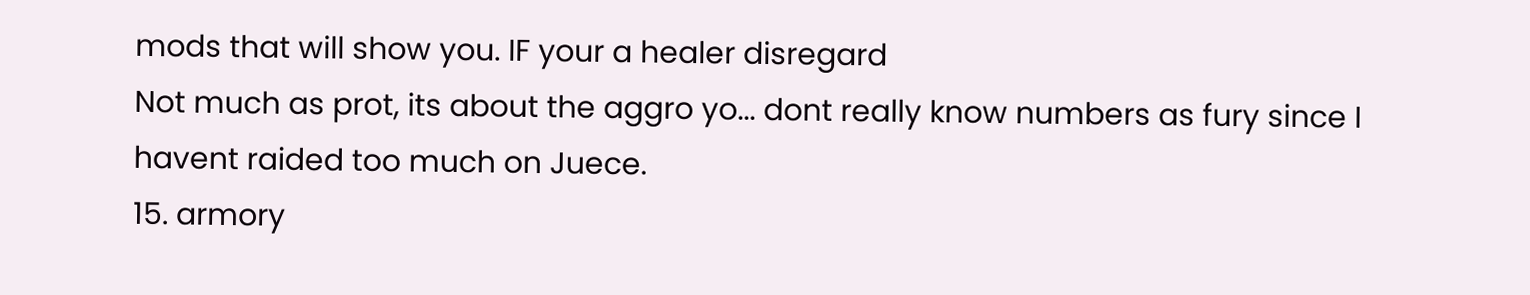mods that will show you. IF your a healer disregard
Not much as prot, its about the aggro yo... dont really know numbers as fury since I havent raided too much on Juece.
15. armory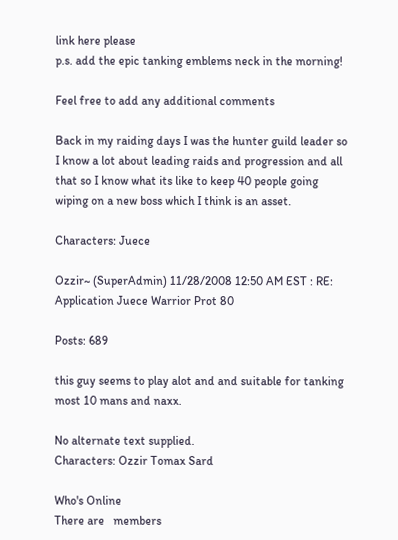link here please
p.s. add the epic tanking emblems neck in the morning!

Feel free to add any additional comments

Back in my raiding days I was the hunter guild leader so I know a lot about leading raids and progression and all that so I know what its like to keep 40 people going wiping on a new boss which I think is an asset.

Characters: Juece

Ozzir~ (SuperAdmin) 11/28/2008 12:50 AM EST : RE: Application Juece Warrior Prot 80

Posts: 689

this guy seems to play alot and and suitable for tanking most 10 mans and naxx.

No alternate text supplied.
Characters: Ozzir Tomax Sard

Who's Online
There are   members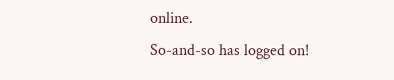online.
So-and-so has logged on!